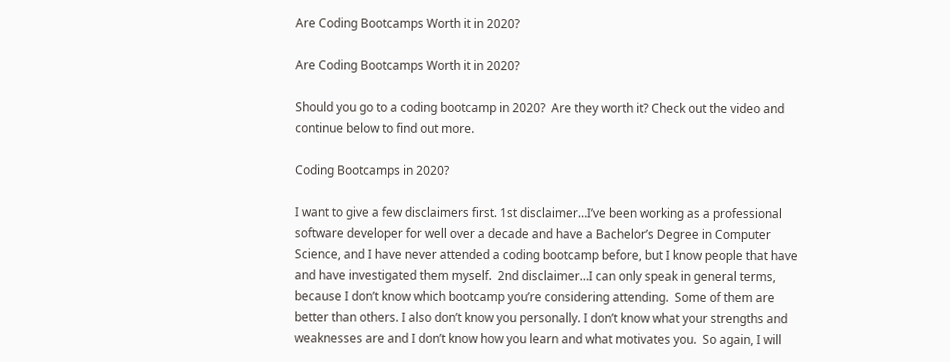Are Coding Bootcamps Worth it in 2020?

Are Coding Bootcamps Worth it in 2020?

Should you go to a coding bootcamp in 2020?  Are they worth it? Check out the video and continue below to find out more.

Coding Bootcamps in 2020?

I want to give a few disclaimers first. 1st disclaimer…I’ve been working as a professional software developer for well over a decade and have a Bachelor’s Degree in Computer Science, and I have never attended a coding bootcamp before, but I know people that have and have investigated them myself.  2nd disclaimer…I can only speak in general terms, because I don’t know which bootcamp you’re considering attending.  Some of them are better than others. I also don’t know you personally. I don’t know what your strengths and weaknesses are and I don’t know how you learn and what motivates you.  So again, I will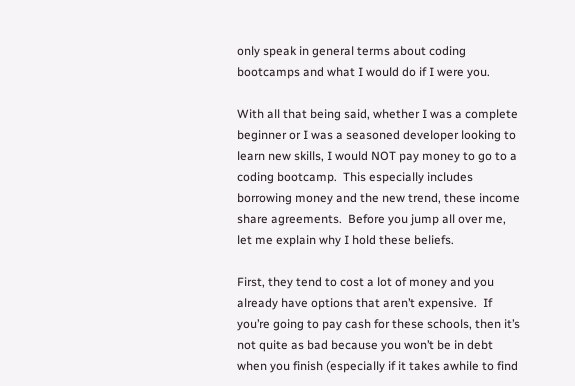only speak in general terms about coding bootcamps and what I would do if I were you.

With all that being said, whether I was a complete beginner or I was a seasoned developer looking to learn new skills, I would NOT pay money to go to a coding bootcamp.  This especially includes borrowing money and the new trend, these income share agreements.  Before you jump all over me, let me explain why I hold these beliefs.

First, they tend to cost a lot of money and you already have options that aren’t expensive.  If you’re going to pay cash for these schools, then it’s not quite as bad because you won’t be in debt when you finish (especially if it takes awhile to find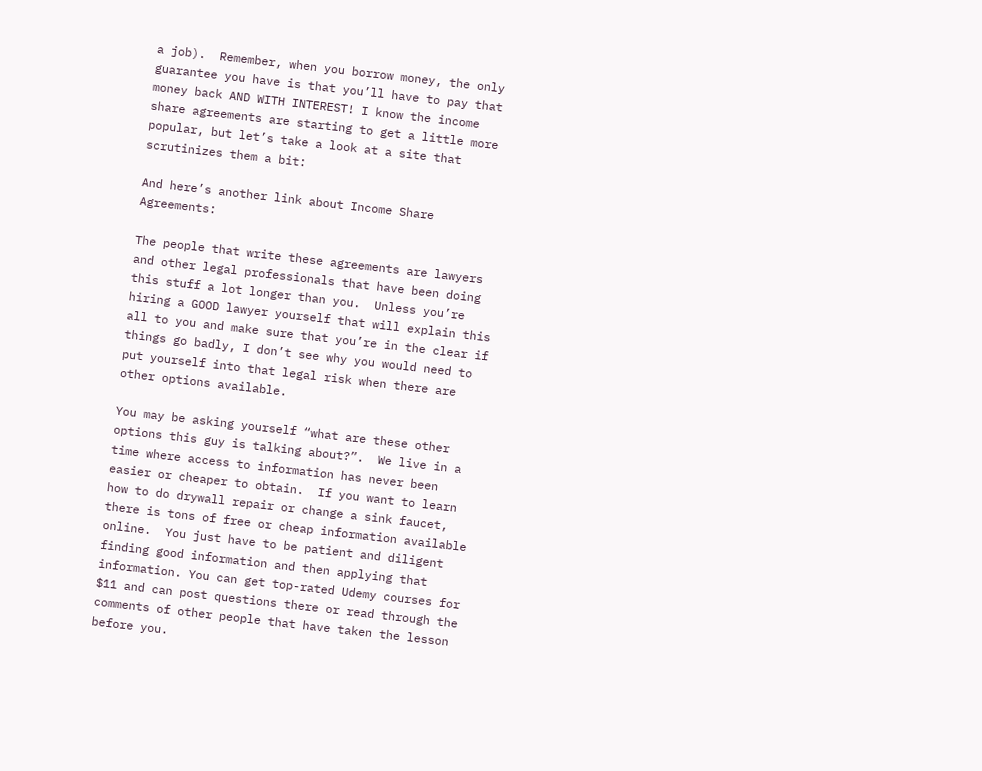a job).  Remember, when you borrow money, the only guarantee you have is that you’ll have to pay that money back AND WITH INTEREST! I know the income share agreements are starting to get a little more popular, but let’s take a look at a site that scrutinizes them a bit:

And here’s another link about Income Share Agreements:

The people that write these agreements are lawyers and other legal professionals that have been doing this stuff a lot longer than you.  Unless you’re hiring a GOOD lawyer yourself that will explain this all to you and make sure that you’re in the clear if things go badly, I don’t see why you would need to put yourself into that legal risk when there are other options available.

You may be asking yourself “what are these other options this guy is talking about?”.  We live in a time where access to information has never been easier or cheaper to obtain.  If you want to learn how to do drywall repair or change a sink faucet, there is tons of free or cheap information available online.  You just have to be patient and diligent finding good information and then applying that information. You can get top-rated Udemy courses for $11 and can post questions there or read through the comments of other people that have taken the lesson before you.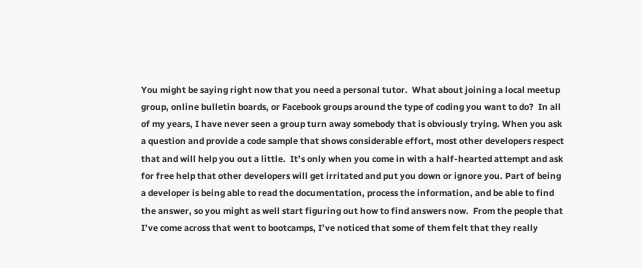You might be saying right now that you need a personal tutor.  What about joining a local meetup group, online bulletin boards, or Facebook groups around the type of coding you want to do?  In all of my years, I have never seen a group turn away somebody that is obviously trying. When you ask a question and provide a code sample that shows considerable effort, most other developers respect that and will help you out a little.  It’s only when you come in with a half-hearted attempt and ask for free help that other developers will get irritated and put you down or ignore you. Part of being a developer is being able to read the documentation, process the information, and be able to find the answer, so you might as well start figuring out how to find answers now.  From the people that I’ve come across that went to bootcamps, I’ve noticed that some of them felt that they really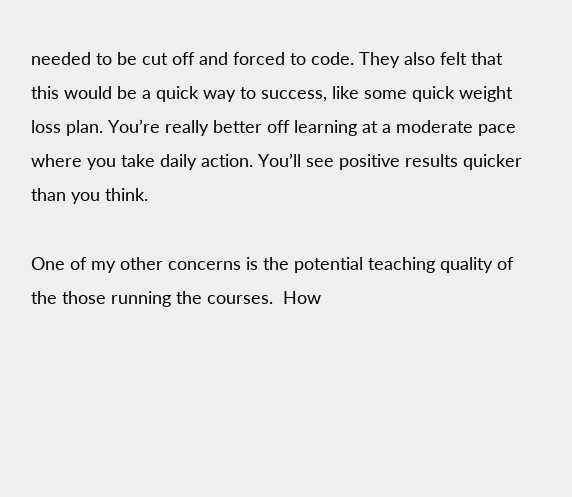needed to be cut off and forced to code. They also felt that this would be a quick way to success, like some quick weight loss plan. You’re really better off learning at a moderate pace where you take daily action. You’ll see positive results quicker than you think.

One of my other concerns is the potential teaching quality of the those running the courses.  How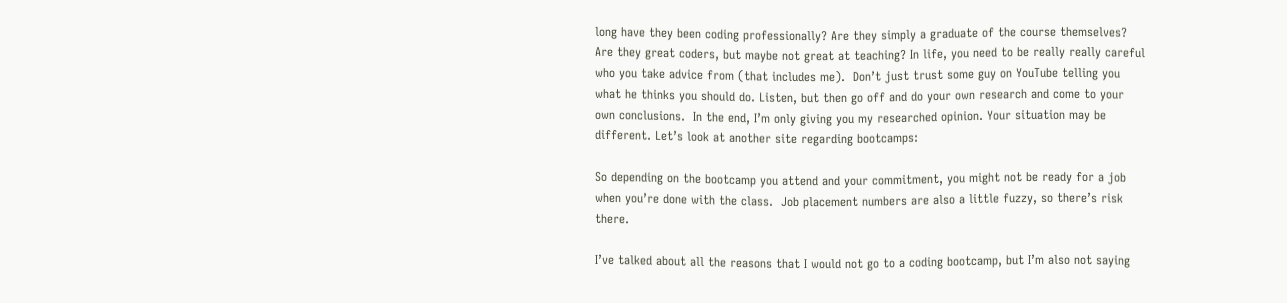long have they been coding professionally? Are they simply a graduate of the course themselves?  Are they great coders, but maybe not great at teaching? In life, you need to be really really careful who you take advice from (that includes me).  Don’t just trust some guy on YouTube telling you what he thinks you should do. Listen, but then go off and do your own research and come to your own conclusions.  In the end, I’m only giving you my researched opinion. Your situation may be different. Let’s look at another site regarding bootcamps:

So depending on the bootcamp you attend and your commitment, you might not be ready for a job when you’re done with the class.  Job placement numbers are also a little fuzzy, so there’s risk there.

I’ve talked about all the reasons that I would not go to a coding bootcamp, but I’m also not saying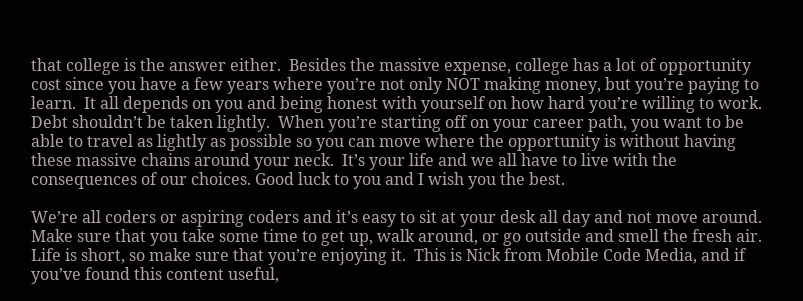that college is the answer either.  Besides the massive expense, college has a lot of opportunity cost since you have a few years where you’re not only NOT making money, but you’re paying to learn.  It all depends on you and being honest with yourself on how hard you’re willing to work.  Debt shouldn’t be taken lightly.  When you’re starting off on your career path, you want to be able to travel as lightly as possible so you can move where the opportunity is without having these massive chains around your neck.  It’s your life and we all have to live with the consequences of our choices. Good luck to you and I wish you the best.

We’re all coders or aspiring coders and it’s easy to sit at your desk all day and not move around.  Make sure that you take some time to get up, walk around, or go outside and smell the fresh air. Life is short, so make sure that you’re enjoying it.  This is Nick from Mobile Code Media, and if you’ve found this content useful,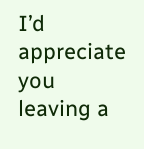I’d appreciate you leaving a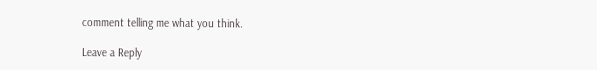comment telling me what you think.

Leave a Reply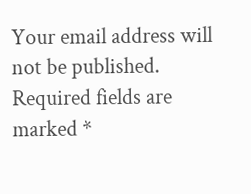Your email address will not be published. Required fields are marked *